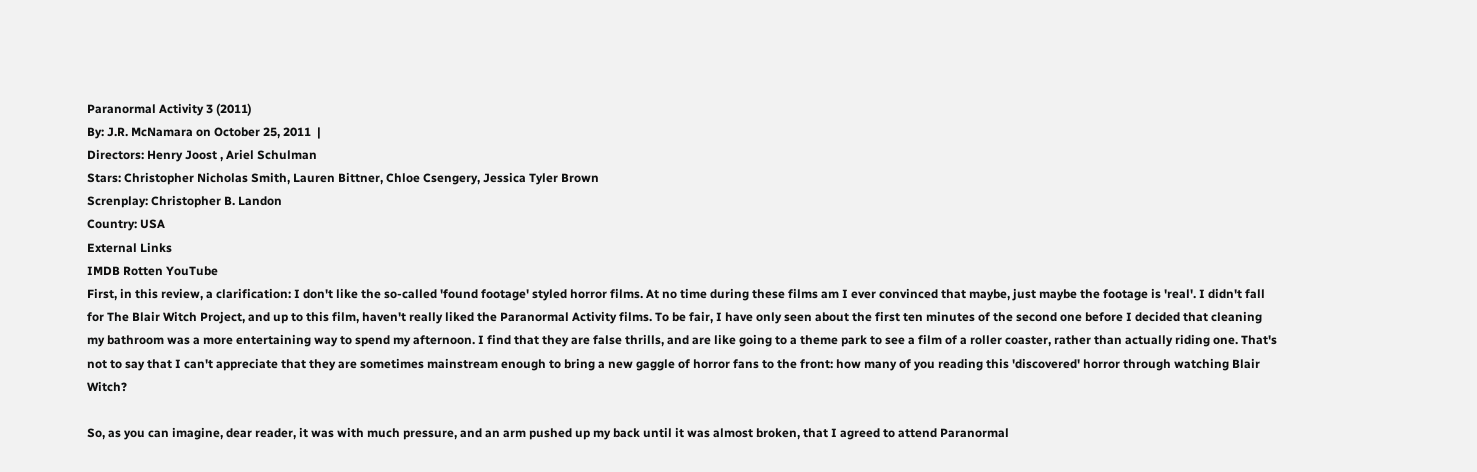Paranormal Activity 3 (2011)
By: J.R. McNamara on October 25, 2011  |
Directors: Henry Joost , Ariel Schulman
Stars: Christopher Nicholas Smith, Lauren Bittner, Chloe Csengery, Jessica Tyler Brown
Screnplay: Christopher B. Landon
Country: USA
External Links
IMDB Rotten YouTube
First, in this review, a clarification: I don't like the so-called 'found footage' styled horror films. At no time during these films am I ever convinced that maybe, just maybe the footage is 'real'. I didn't fall for The Blair Witch Project, and up to this film, haven't really liked the Paranormal Activity films. To be fair, I have only seen about the first ten minutes of the second one before I decided that cleaning my bathroom was a more entertaining way to spend my afternoon. I find that they are false thrills, and are like going to a theme park to see a film of a roller coaster, rather than actually riding one. That's not to say that I can't appreciate that they are sometimes mainstream enough to bring a new gaggle of horror fans to the front: how many of you reading this 'discovered' horror through watching Blair Witch?

So, as you can imagine, dear reader, it was with much pressure, and an arm pushed up my back until it was almost broken, that I agreed to attend Paranormal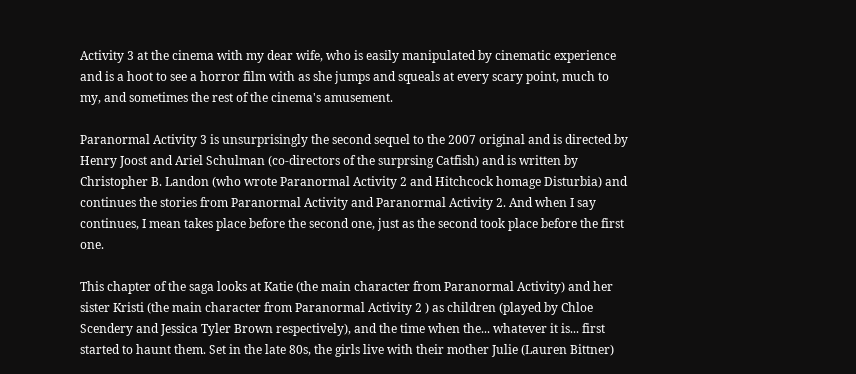Activity 3 at the cinema with my dear wife, who is easily manipulated by cinematic experience and is a hoot to see a horror film with as she jumps and squeals at every scary point, much to my, and sometimes the rest of the cinema's amusement.

Paranormal Activity 3 is unsurprisingly the second sequel to the 2007 original and is directed by Henry Joost and Ariel Schulman (co-directors of the surprsing Catfish) and is written by Christopher B. Landon (who wrote Paranormal Activity 2 and Hitchcock homage Disturbia) and continues the stories from Paranormal Activity and Paranormal Activity 2. And when I say continues, I mean takes place before the second one, just as the second took place before the first one.

This chapter of the saga looks at Katie (the main character from Paranormal Activity) and her sister Kristi (the main character from Paranormal Activity 2 ) as children (played by Chloe Scendery and Jessica Tyler Brown respectively), and the time when the... whatever it is... first started to haunt them. Set in the late 80s, the girls live with their mother Julie (Lauren Bittner)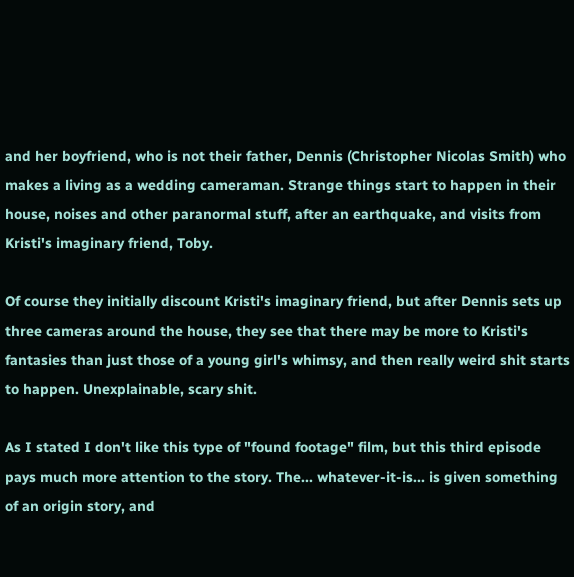and her boyfriend, who is not their father, Dennis (Christopher Nicolas Smith) who makes a living as a wedding cameraman. Strange things start to happen in their house, noises and other paranormal stuff, after an earthquake, and visits from Kristi's imaginary friend, Toby.

Of course they initially discount Kristi's imaginary friend, but after Dennis sets up three cameras around the house, they see that there may be more to Kristi's fantasies than just those of a young girl's whimsy, and then really weird shit starts to happen. Unexplainable, scary shit.

As I stated I don't like this type of "found footage" film, but this third episode pays much more attention to the story. The... whatever-it-is... is given something of an origin story, and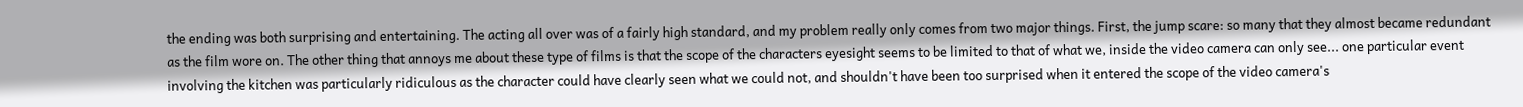the ending was both surprising and entertaining. The acting all over was of a fairly high standard, and my problem really only comes from two major things. First, the jump scare: so many that they almost became redundant as the film wore on. The other thing that annoys me about these type of films is that the scope of the characters eyesight seems to be limited to that of what we, inside the video camera can only see... one particular event involving the kitchen was particularly ridiculous as the character could have clearly seen what we could not, and shouldn't have been too surprised when it entered the scope of the video camera's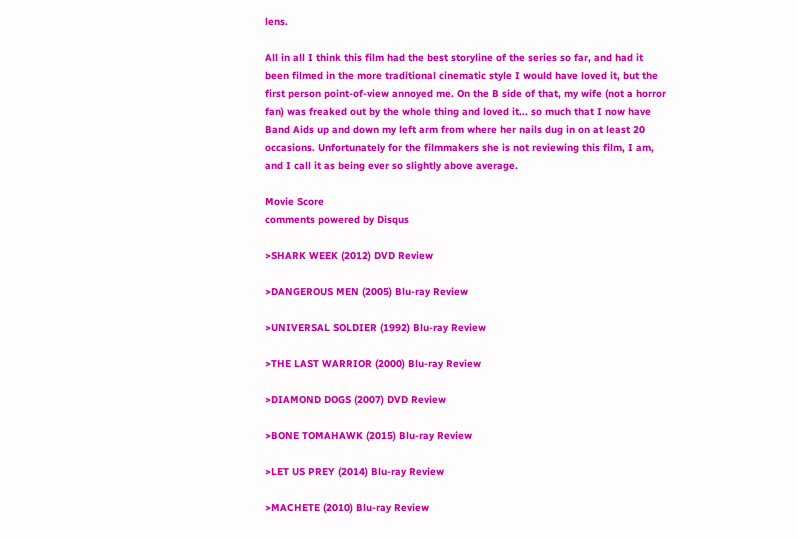lens.

All in all I think this film had the best storyline of the series so far, and had it been filmed in the more traditional cinematic style I would have loved it, but the first person point-of-view annoyed me. On the B side of that, my wife (not a horror fan) was freaked out by the whole thing and loved it... so much that I now have Band Aids up and down my left arm from where her nails dug in on at least 20 occasions. Unfortunately for the filmmakers she is not reviewing this film, I am, and I call it as being ever so slightly above average.

Movie Score
comments powered by Disqus

>SHARK WEEK (2012) DVD Review

>DANGEROUS MEN (2005) Blu-ray Review

>UNIVERSAL SOLDIER (1992) Blu-ray Review

>THE LAST WARRIOR (2000) Blu-ray Review

>DIAMOND DOGS (2007) DVD Review

>BONE TOMAHAWK (2015) Blu-ray Review

>LET US PREY (2014) Blu-ray Review

>MACHETE (2010) Blu-ray Review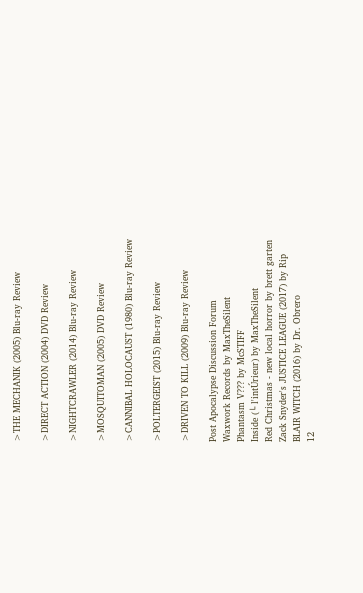>THE MECHANIK (2005) Blu-ray Review

>DIRECT ACTION (2004) DVD Review

>NIGHTCRAWLER (2014) Blu-ray Review

>MOSQUITOMAN (2005) DVD Review

>CANNIBAL HOLOCAUST (1980) Blu-ray Review

>POLTERGEIST (2015) Blu-ray Review

>DRIVEN TO KILL (2009) Blu-ray Review

Post Apocalypse Discussion Forum
Waxwork Records by MaxTheSilent
Phantasm V??? by McSTIFF
Inside (└ l'intÚrieur) by MaxTheSilent
Red Christmas - new local horror by brett garten
Zack Snyder's JUSTICE LEAGUE (2017) by Rip
BLAIR WITCH (2016) by Dr. Obrero
12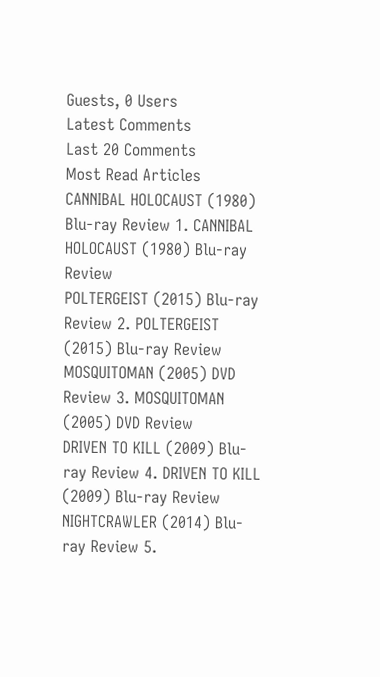Guests, 0 Users
Latest Comments
Last 20 Comments
Most Read Articles
CANNIBAL HOLOCAUST (1980) Blu-ray Review 1. CANNIBAL HOLOCAUST (1980) Blu-ray Review
POLTERGEIST (2015) Blu-ray Review 2. POLTERGEIST (2015) Blu-ray Review
MOSQUITOMAN (2005) DVD Review 3. MOSQUITOMAN (2005) DVD Review
DRIVEN TO KILL (2009) Blu-ray Review 4. DRIVEN TO KILL (2009) Blu-ray Review
NIGHTCRAWLER (2014) Blu-ray Review 5.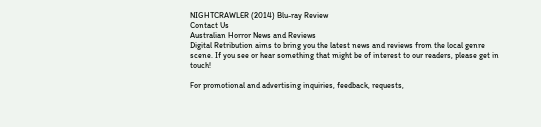NIGHTCRAWLER (2014) Blu-ray Review
Contact Us
Australian Horror News and Reviews
Digital Retribution aims to bring you the latest news and reviews from the local genre scene. If you see or hear something that might be of interest to our readers, please get in touch!

For promotional and advertising inquiries, feedback, requests,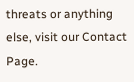threats or anything else, visit our Contact Page.